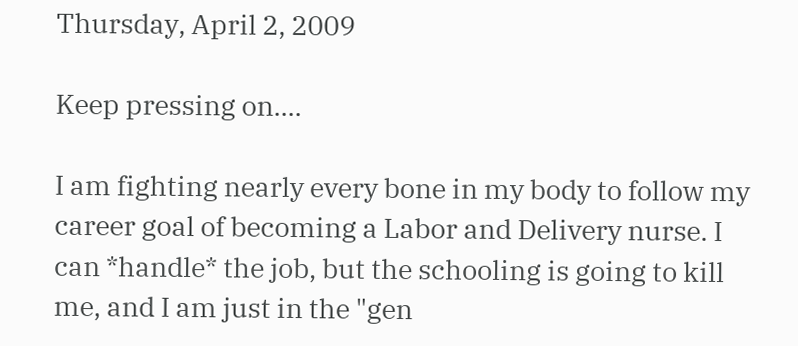Thursday, April 2, 2009

Keep pressing on....

I am fighting nearly every bone in my body to follow my career goal of becoming a Labor and Delivery nurse. I can *handle* the job, but the schooling is going to kill me, and I am just in the "gen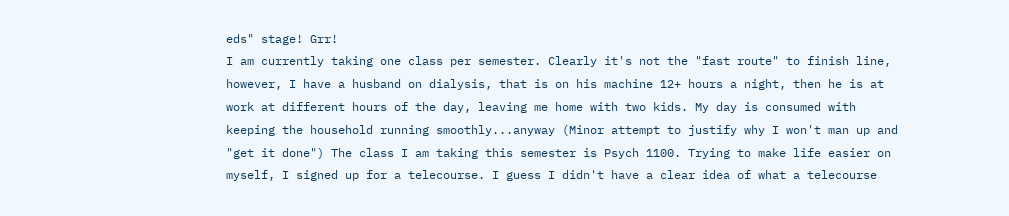eds" stage! Grr!
I am currently taking one class per semester. Clearly it's not the "fast route" to finish line, however, I have a husband on dialysis, that is on his machine 12+ hours a night, then he is at work at different hours of the day, leaving me home with two kids. My day is consumed with keeping the household running smoothly...anyway (Minor attempt to justify why I won't man up and "get it done") The class I am taking this semester is Psych 1100. Trying to make life easier on myself, I signed up for a telecourse. I guess I didn't have a clear idea of what a telecourse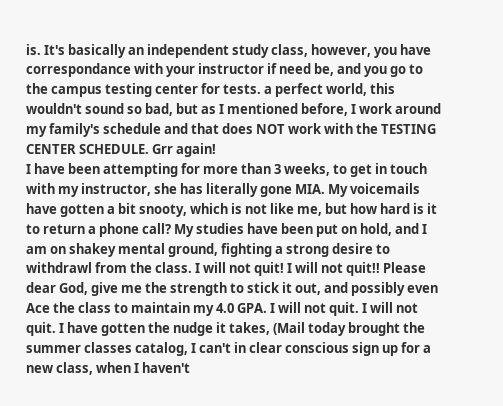is. It's basically an independent study class, however, you have correspondance with your instructor if need be, and you go to the campus testing center for tests. a perfect world, this wouldn't sound so bad, but as I mentioned before, I work around my family's schedule and that does NOT work with the TESTING CENTER SCHEDULE. Grr again!
I have been attempting for more than 3 weeks, to get in touch with my instructor, she has literally gone MIA. My voicemails have gotten a bit snooty, which is not like me, but how hard is it to return a phone call? My studies have been put on hold, and I am on shakey mental ground, fighting a strong desire to withdrawl from the class. I will not quit! I will not quit!! Please dear God, give me the strength to stick it out, and possibly even Ace the class to maintain my 4.0 GPA. I will not quit. I will not quit. I have gotten the nudge it takes, (Mail today brought the summer classes catalog, I can't in clear conscious sign up for a new class, when I haven't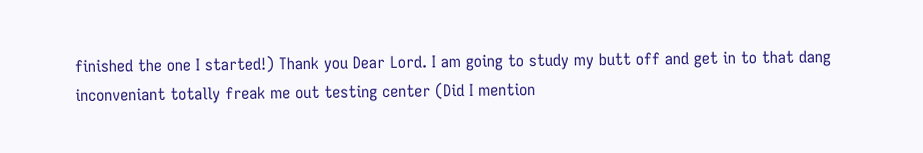finished the one I started!) Thank you Dear Lord. I am going to study my butt off and get in to that dang inconveniant totally freak me out testing center (Did I mention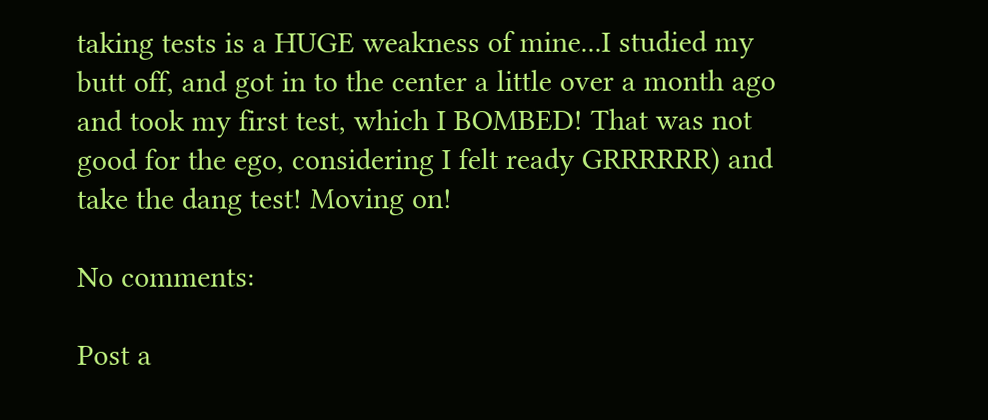taking tests is a HUGE weakness of mine...I studied my butt off, and got in to the center a little over a month ago and took my first test, which I BOMBED! That was not good for the ego, considering I felt ready GRRRRRR) and take the dang test! Moving on!

No comments:

Post a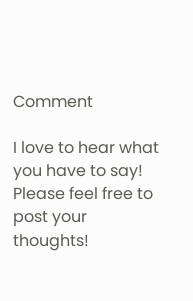Comment

I love to hear what you have to say! Please feel free to post your thoughts!